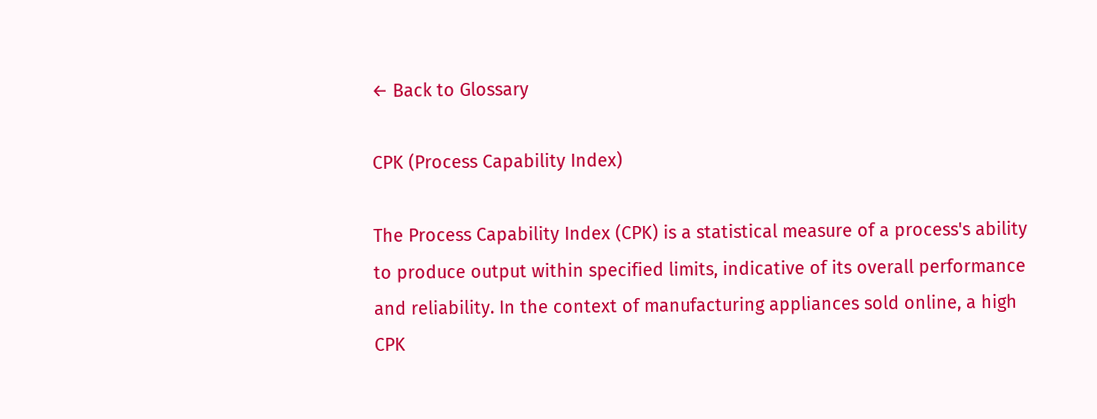← Back to Glossary

CPK (Process Capability Index)

The Process Capability Index (CPK) is a statistical measure of a process's ability to produce output within specified limits, indicative of its overall performance and reliability. In the context of manufacturing appliances sold online, a high CPK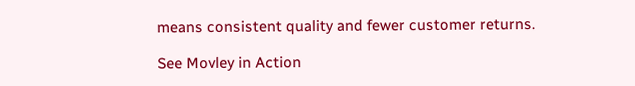means consistent quality and fewer customer returns.

See Movley in Action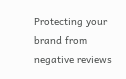Protecting your brand from negative reviews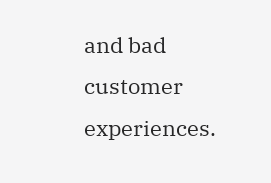and bad customer experiences.